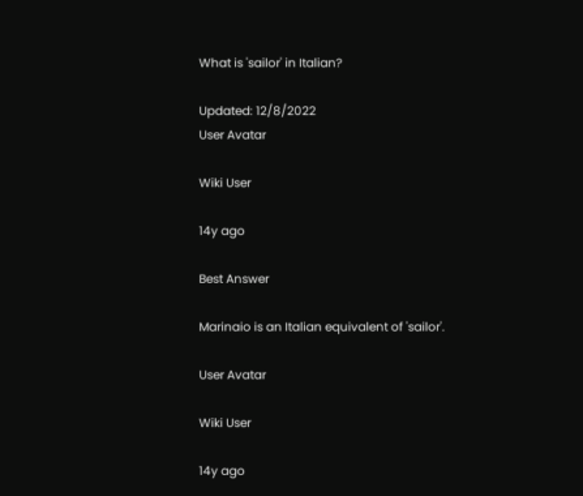What is 'sailor' in Italian?

Updated: 12/8/2022
User Avatar

Wiki User

14y ago

Best Answer

Marinaio is an Italian equivalent of 'sailor'.

User Avatar

Wiki User

14y ago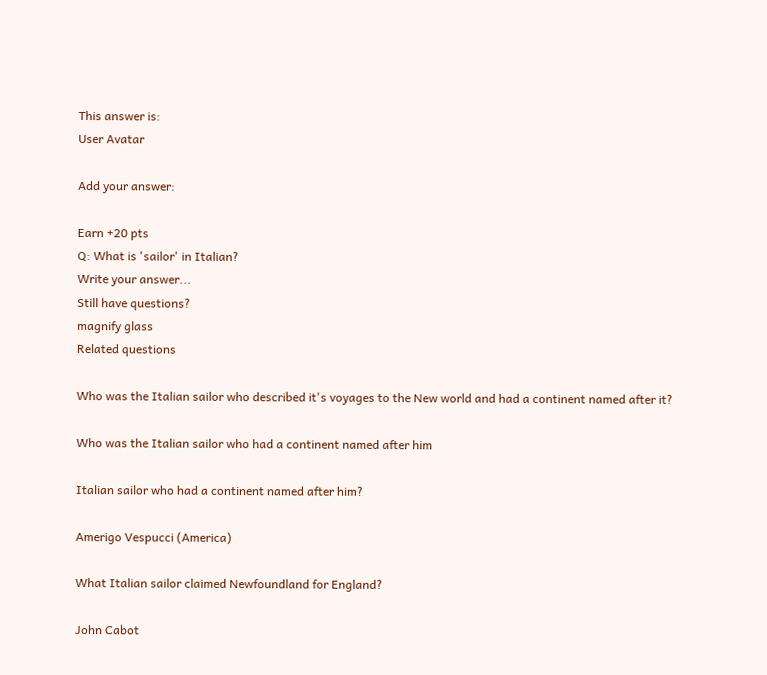This answer is:
User Avatar

Add your answer:

Earn +20 pts
Q: What is 'sailor' in Italian?
Write your answer...
Still have questions?
magnify glass
Related questions

Who was the Italian sailor who described it's voyages to the New world and had a continent named after it?

Who was the Italian sailor who had a continent named after him

Italian sailor who had a continent named after him?

Amerigo Vespucci (America)

What Italian sailor claimed Newfoundland for England?

John Cabot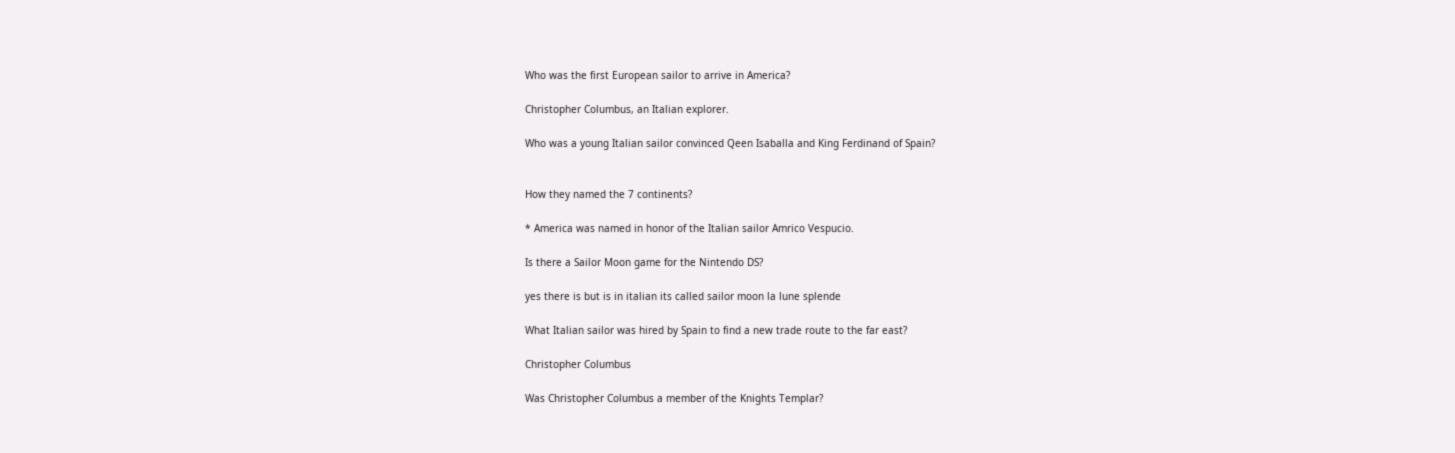Who was the first European sailor to arrive in America?

Christopher Columbus, an Italian explorer.

Who was a young Italian sailor convinced Qeen Isaballa and King Ferdinand of Spain?


How they named the 7 continents?

* America was named in honor of the Italian sailor Amrico Vespucio.

Is there a Sailor Moon game for the Nintendo DS?

yes there is but is in italian its called sailor moon la lune splende

What Italian sailor was hired by Spain to find a new trade route to the far east?

Christopher Columbus

Was Christopher Columbus a member of the Knights Templar?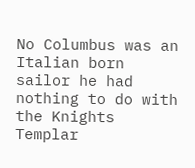No Columbus was an Italian born sailor he had nothing to do with the Knights Templar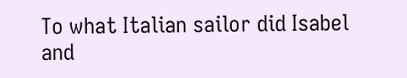To what Italian sailor did Isabel and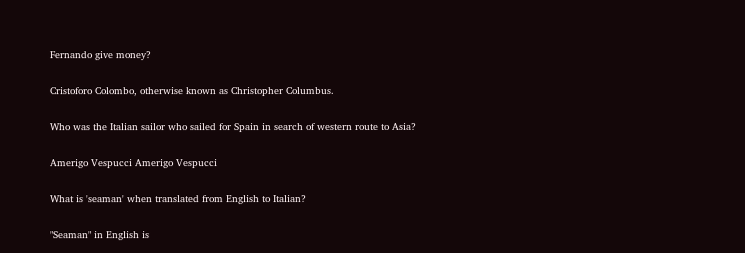Fernando give money?

Cristoforo Colombo, otherwise known as Christopher Columbus.

Who was the Italian sailor who sailed for Spain in search of western route to Asia?

Amerigo Vespucci Amerigo Vespucci

What is 'seaman' when translated from English to Italian?

"Seaman" in English is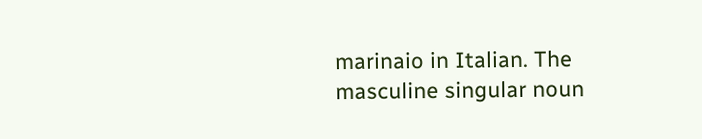marinaio in Italian. The masculine singular noun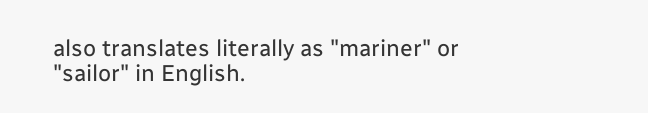also translates literally as "mariner" or "sailor" in English.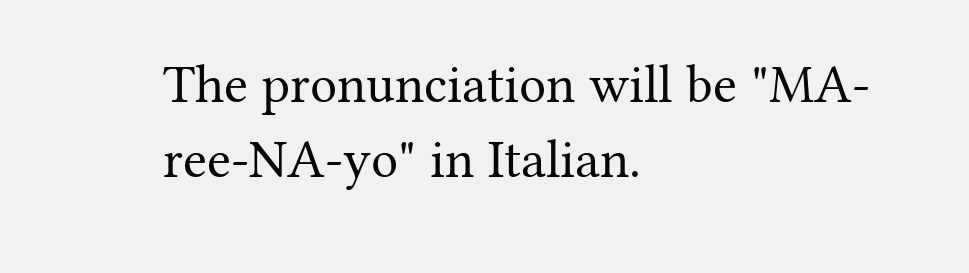The pronunciation will be "MA-ree-NA-yo" in Italian.